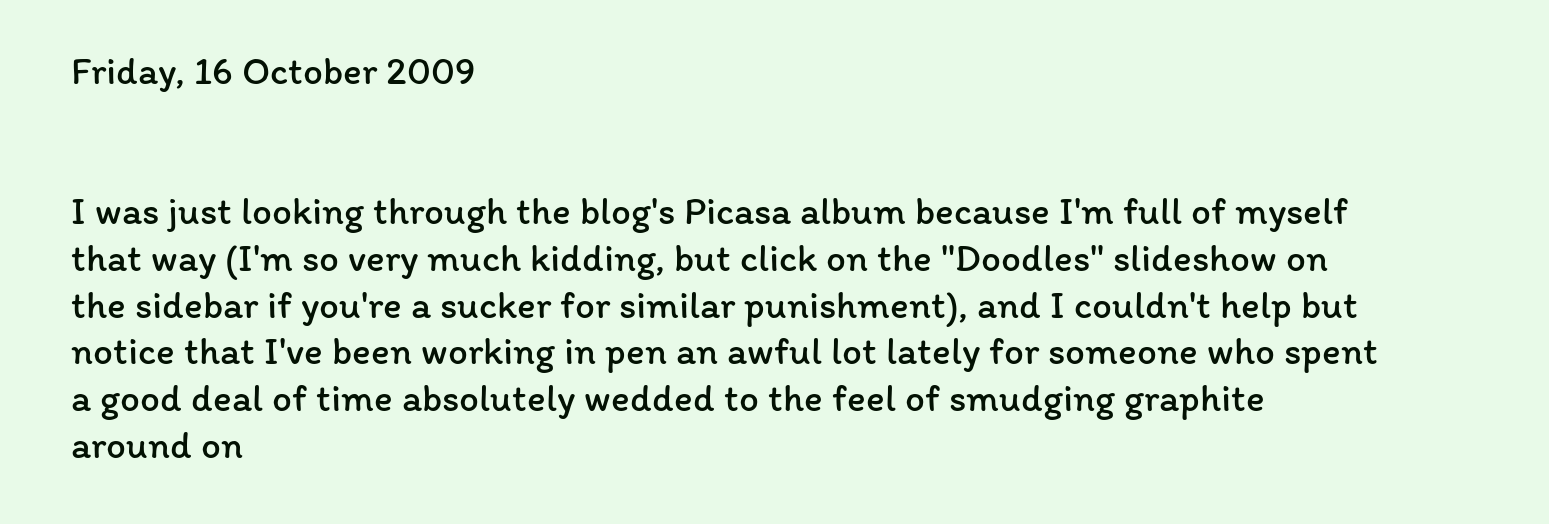Friday, 16 October 2009


I was just looking through the blog's Picasa album because I'm full of myself that way (I'm so very much kidding, but click on the "Doodles" slideshow on the sidebar if you're a sucker for similar punishment), and I couldn't help but notice that I've been working in pen an awful lot lately for someone who spent a good deal of time absolutely wedded to the feel of smudging graphite around on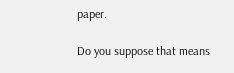paper.

Do you suppose that means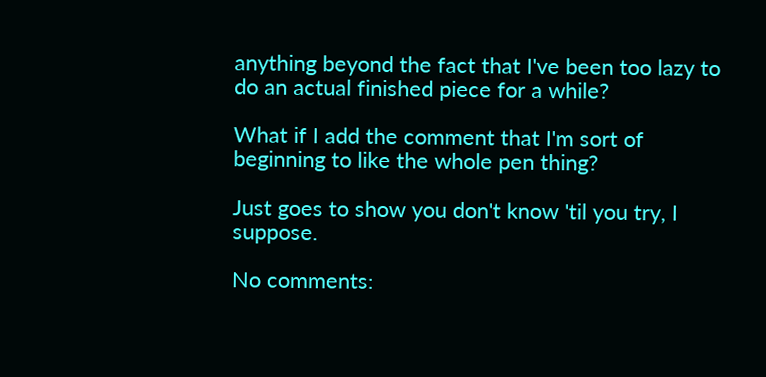anything beyond the fact that I've been too lazy to do an actual finished piece for a while?

What if I add the comment that I'm sort of beginning to like the whole pen thing?

Just goes to show you don't know 'til you try, I suppose.

No comments: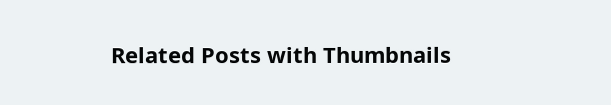Related Posts with Thumbnails